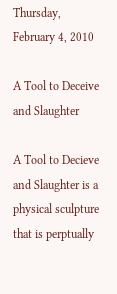Thursday, February 4, 2010

A Tool to Deceive and Slaughter

A Tool to Decieve and Slaughter is a physical sculpture that is perptually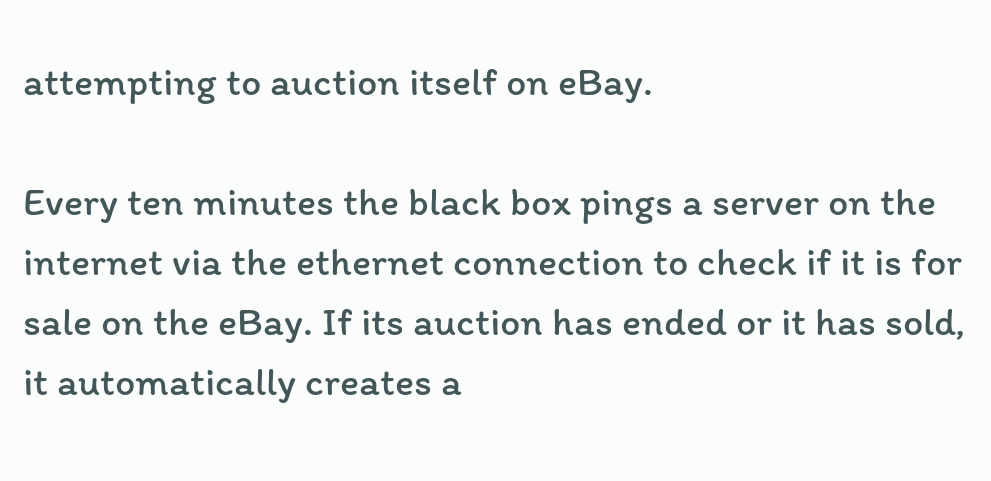attempting to auction itself on eBay.

Every ten minutes the black box pings a server on the internet via the ethernet connection to check if it is for sale on the eBay. If its auction has ended or it has sold, it automatically creates a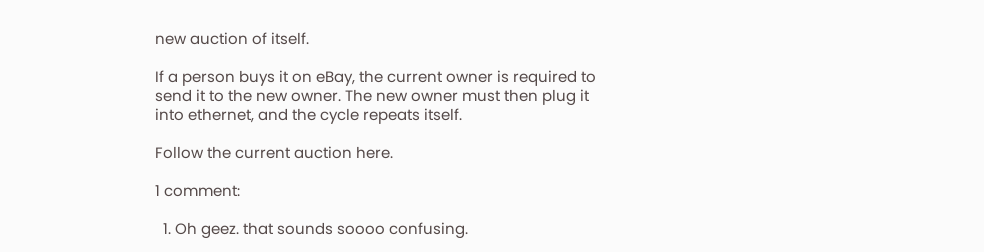new auction of itself.

If a person buys it on eBay, the current owner is required to send it to the new owner. The new owner must then plug it into ethernet, and the cycle repeats itself.

Follow the current auction here.

1 comment:

  1. Oh geez. that sounds soooo confusing.